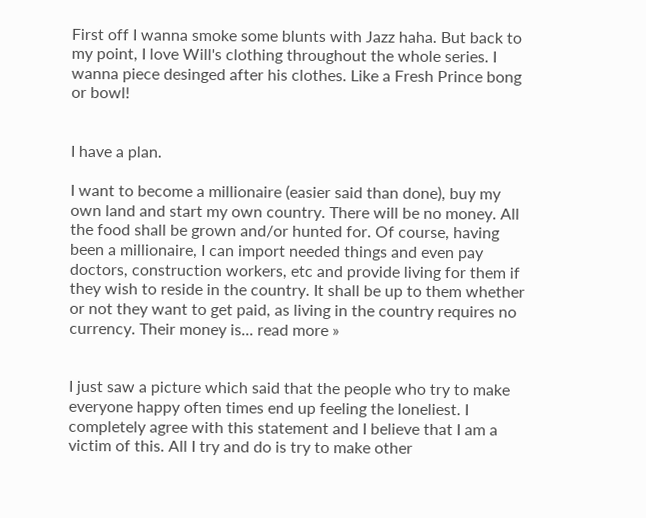First off I wanna smoke some blunts with Jazz haha. But back to my point, I love Will's clothing throughout the whole series. I wanna piece desinged after his clothes. Like a Fresh Prince bong or bowl!


I have a plan.

I want to become a millionaire (easier said than done), buy my own land and start my own country. There will be no money. All the food shall be grown and/or hunted for. Of course, having been a millionaire, I can import needed things and even pay doctors, construction workers, etc and provide living for them if they wish to reside in the country. It shall be up to them whether or not they want to get paid, as living in the country requires no currency. Their money is... read more »


I just saw a picture which said that the people who try to make everyone happy often times end up feeling the loneliest. I completely agree with this statement and I believe that I am a victim of this. All I try and do is try to make other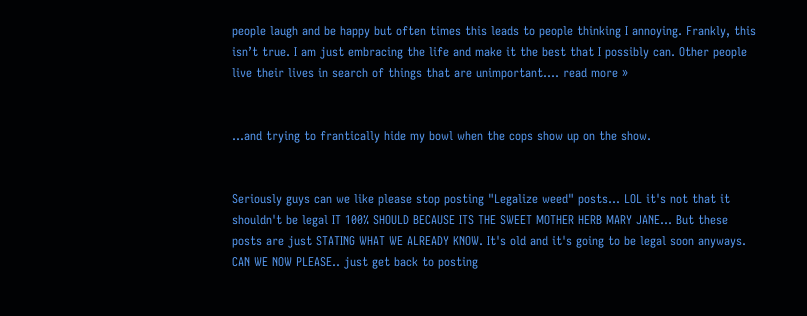people laugh and be happy but often times this leads to people thinking I annoying. Frankly, this isn’t true. I am just embracing the life and make it the best that I possibly can. Other people live their lives in search of things that are unimportant.... read more »


...and trying to frantically hide my bowl when the cops show up on the show.


Seriously guys can we like please stop posting "Legalize weed" posts... LOL it's not that it shouldn't be legal IT 100% SHOULD BECAUSE ITS THE SWEET MOTHER HERB MARY JANE... But these posts are just STATING WHAT WE ALREADY KNOW. It's old and it's going to be legal soon anyways. CAN WE NOW PLEASE.. just get back to posting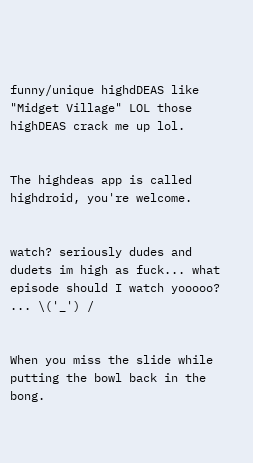funny/unique highdDEAS like "Midget Village" LOL those highDEAS crack me up lol.


The highdeas app is called highdroid, you're welcome.


watch? seriously dudes and dudets im high as fuck... what episode should I watch yooooo? ... \('_') /


When you miss the slide while putting the bowl back in the bong.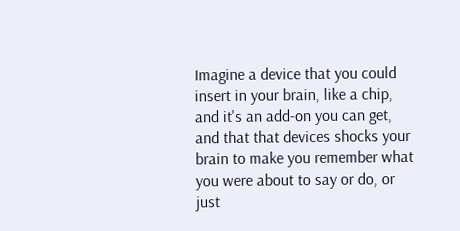Imagine a device that you could insert in your brain, like a chip, and it's an add-on you can get, and that that devices shocks your brain to make you remember what you were about to say or do, or just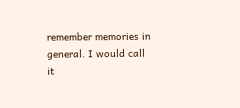remember memories in general. I would call it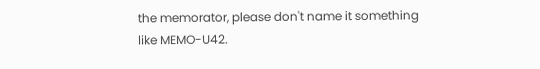the memorator, please don't name it something like MEMO-U42.